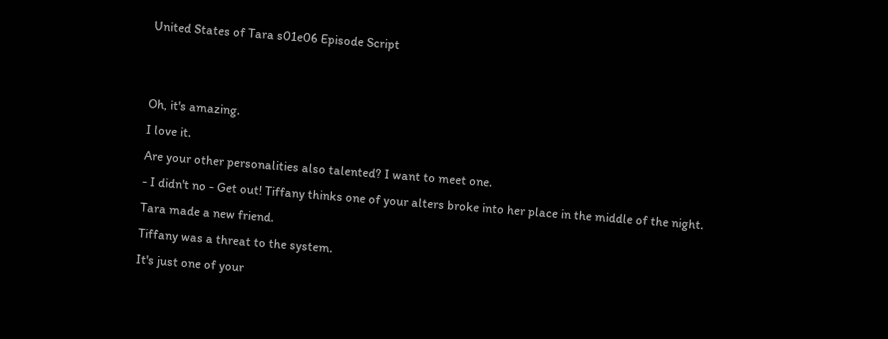United States of Tara s01e06 Episode Script


Oh, it's amazing.
I love it.
Are your other personalities also talented? I want to meet one.
- I didn't no - Get out! Tiffany thinks one of your alters broke into her place in the middle of the night.
Tara made a new friend.
Tiffany was a threat to the system.
It's just one of your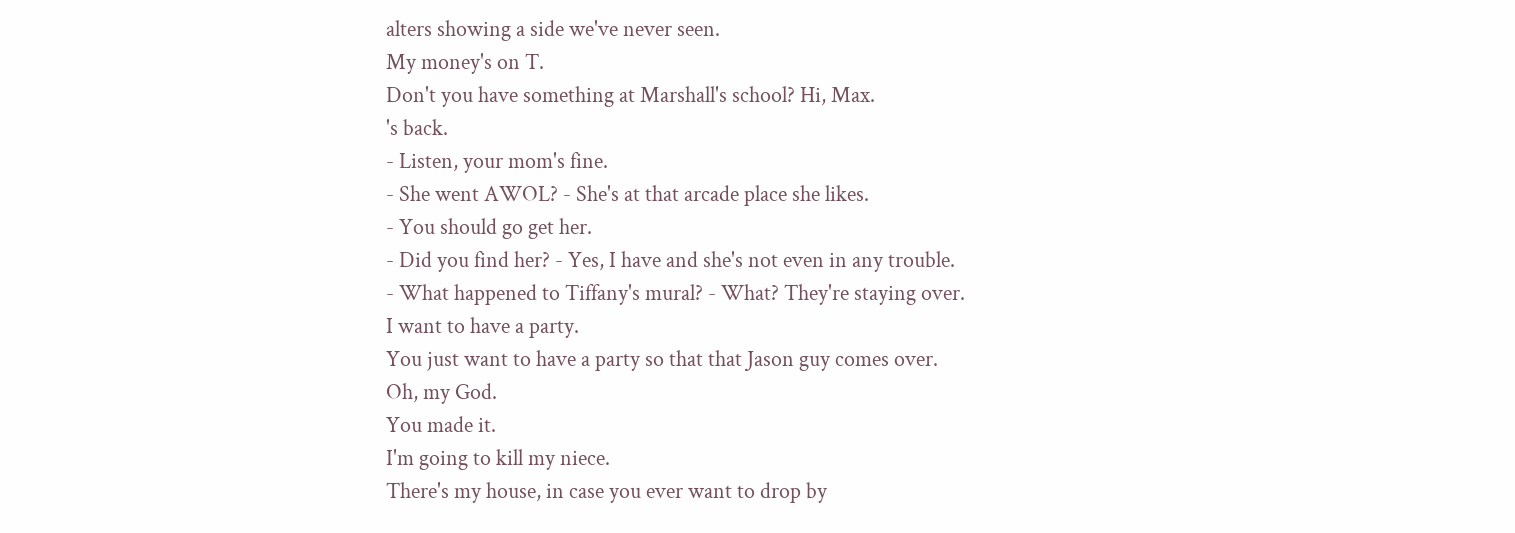alters showing a side we've never seen.
My money's on T.
Don't you have something at Marshall's school? Hi, Max.
's back.
- Listen, your mom's fine.
- She went AWOL? - She's at that arcade place she likes.
- You should go get her.
- Did you find her? - Yes, I have and she's not even in any trouble.
- What happened to Tiffany's mural? - What? They're staying over.
I want to have a party.
You just want to have a party so that that Jason guy comes over.
Oh, my God.
You made it.
I'm going to kill my niece.
There's my house, in case you ever want to drop by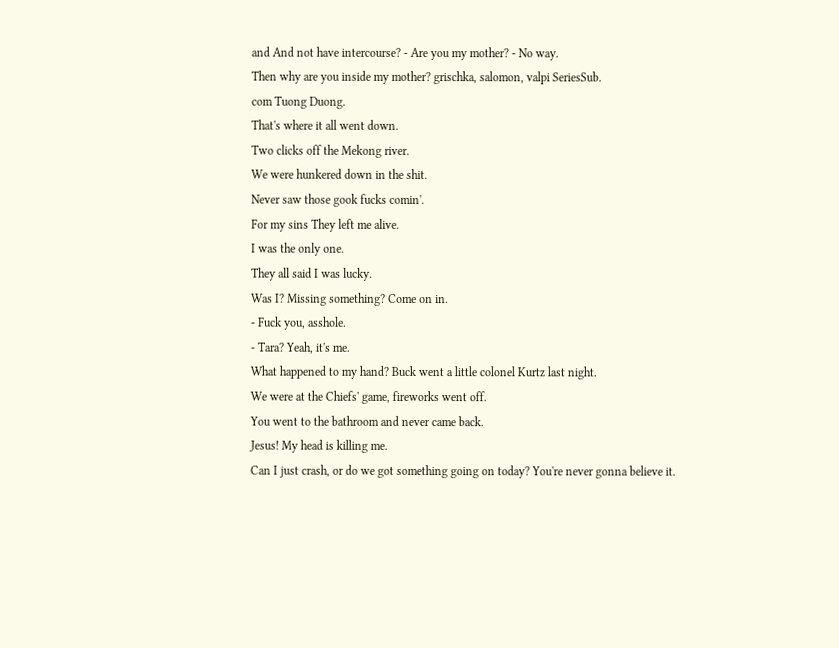and And not have intercourse? - Are you my mother? - No way.
Then why are you inside my mother? grischka, salomon, valpi SeriesSub.
com Tuong Duong.
That's where it all went down.
Two clicks off the Mekong river.
We were hunkered down in the shit.
Never saw those gook fucks comin'.
For my sins They left me alive.
I was the only one.
They all said I was lucky.
Was I? Missing something? Come on in.
- Fuck you, asshole.
- Tara? Yeah, it's me.
What happened to my hand? Buck went a little colonel Kurtz last night.
We were at the Chiefs' game, fireworks went off.
You went to the bathroom and never came back.
Jesus! My head is killing me.
Can I just crash, or do we got something going on today? You're never gonna believe it.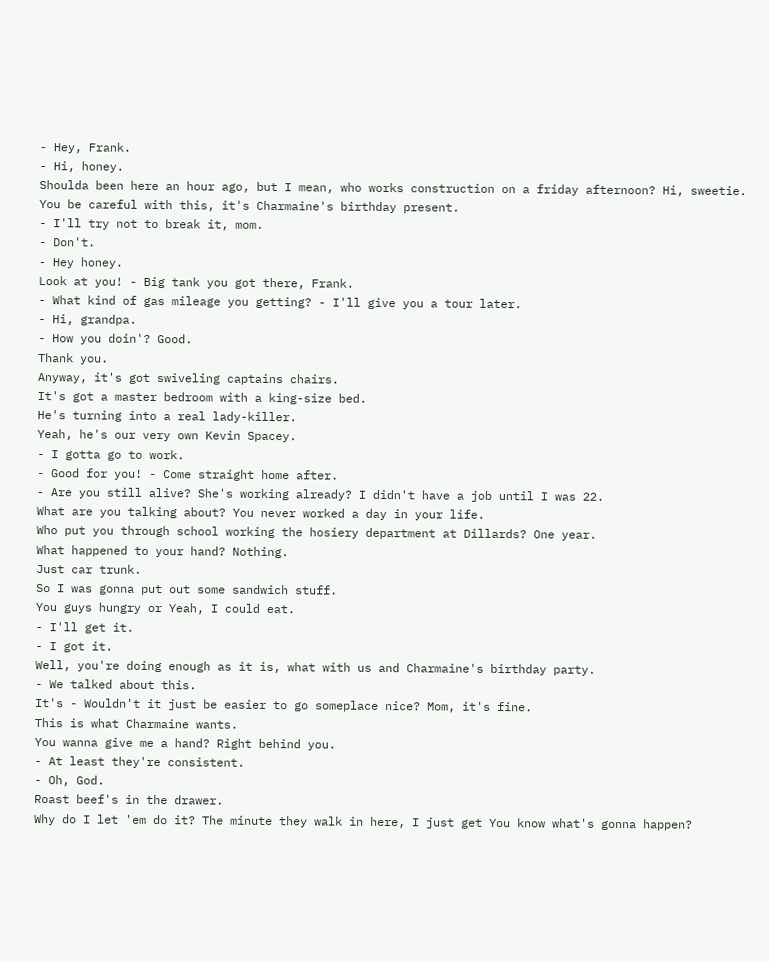- Hey, Frank.
- Hi, honey.
Shoulda been here an hour ago, but I mean, who works construction on a friday afternoon? Hi, sweetie.
You be careful with this, it's Charmaine's birthday present.
- I'll try not to break it, mom.
- Don't.
- Hey honey.
Look at you! - Big tank you got there, Frank.
- What kind of gas mileage you getting? - I'll give you a tour later.
- Hi, grandpa.
- How you doin'? Good.
Thank you.
Anyway, it's got swiveling captains chairs.
It's got a master bedroom with a king-size bed.
He's turning into a real lady-killer.
Yeah, he's our very own Kevin Spacey.
- I gotta go to work.
- Good for you! - Come straight home after.
- Are you still alive? She's working already? I didn't have a job until I was 22.
What are you talking about? You never worked a day in your life.
Who put you through school working the hosiery department at Dillards? One year.
What happened to your hand? Nothing.
Just car trunk.
So I was gonna put out some sandwich stuff.
You guys hungry or Yeah, I could eat.
- I'll get it.
- I got it.
Well, you're doing enough as it is, what with us and Charmaine's birthday party.
- We talked about this.
It's - Wouldn't it just be easier to go someplace nice? Mom, it's fine.
This is what Charmaine wants.
You wanna give me a hand? Right behind you.
- At least they're consistent.
- Oh, God.
Roast beef's in the drawer.
Why do I let 'em do it? The minute they walk in here, I just get You know what's gonna happen?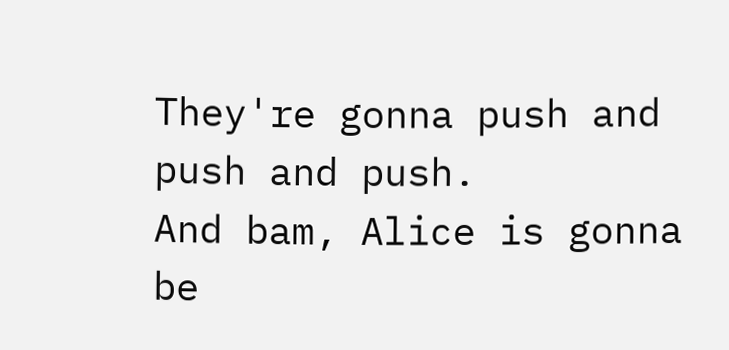They're gonna push and push and push.
And bam, Alice is gonna be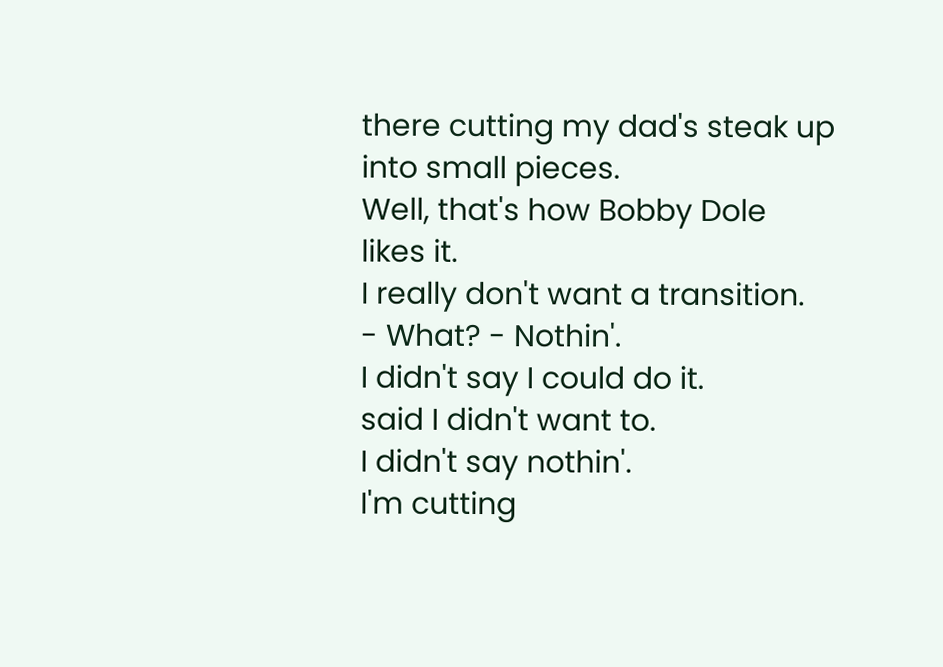there cutting my dad's steak up into small pieces.
Well, that's how Bobby Dole likes it.
I really don't want a transition.
- What? - Nothin'.
I didn't say I could do it.
said I didn't want to.
I didn't say nothin'.
I'm cutting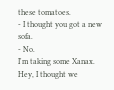these tomatoes.
- I thought you got a new sofa.
- No.
I'm taking some Xanax.
Hey, I thought we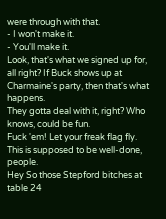were through with that.
- I won't make it.
- You'll make it.
Look, that's what we signed up for, all right? If Buck shows up at Charmaine's party, then that's what happens.
They gotta deal with it, right? Who knows, could be fun.
Fuck 'em! Let your freak flag fly.
This is supposed to be well-done, people.
Hey So those Stepford bitches at table 24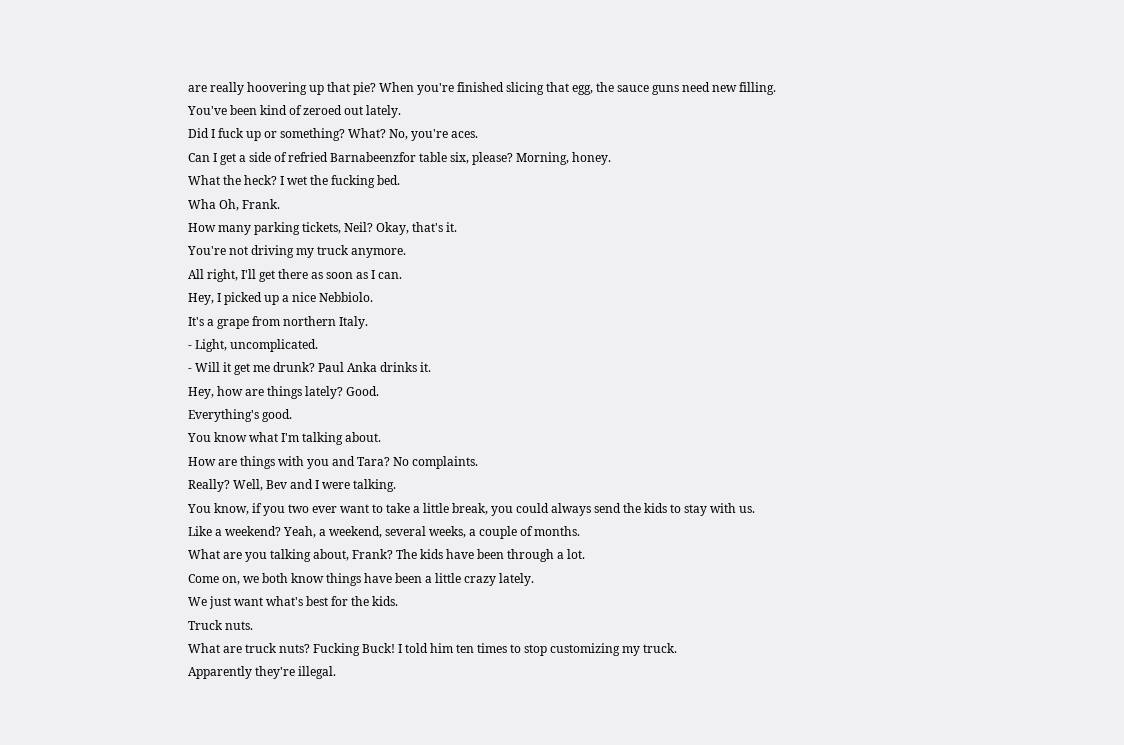are really hoovering up that pie? When you're finished slicing that egg, the sauce guns need new filling.
You've been kind of zeroed out lately.
Did I fuck up or something? What? No, you're aces.
Can I get a side of refried Barnabeenzfor table six, please? Morning, honey.
What the heck? I wet the fucking bed.
Wha Oh, Frank.
How many parking tickets, Neil? Okay, that's it.
You're not driving my truck anymore.
All right, I'll get there as soon as I can.
Hey, I picked up a nice Nebbiolo.
It's a grape from northern Italy.
- Light, uncomplicated.
- Will it get me drunk? Paul Anka drinks it.
Hey, how are things lately? Good.
Everything's good.
You know what I'm talking about.
How are things with you and Tara? No complaints.
Really? Well, Bev and I were talking.
You know, if you two ever want to take a little break, you could always send the kids to stay with us.
Like a weekend? Yeah, a weekend, several weeks, a couple of months.
What are you talking about, Frank? The kids have been through a lot.
Come on, we both know things have been a little crazy lately.
We just want what's best for the kids.
Truck nuts.
What are truck nuts? Fucking Buck! I told him ten times to stop customizing my truck.
Apparently they're illegal.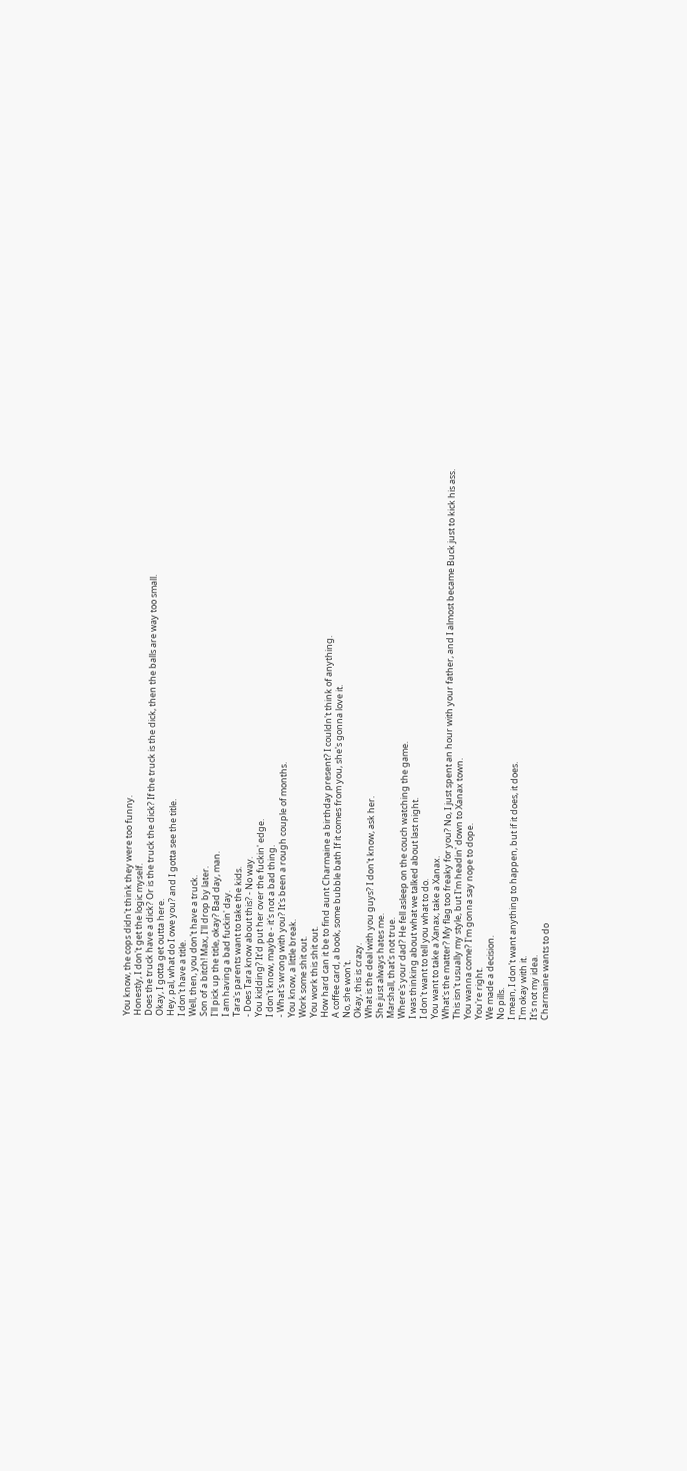You know, the cops didn't think they were too funny.
Honestly, I don't get the logic myself.
Does the truck have a dick? Or is the truck the dick? If the truck is the dick, then the balls are way too small.
Okay, I gotta get outta here.
Hey, pal, what do I owe you? and I gotta see the title.
I don't have a title.
Well, then, you don't have a truck.
Son of a bitch! Max, I'll drop by later.
I'll pick up the title, okay? Bad day, man.
I am having a bad fuckin' day.
Tara's parents want to take the kids.
- Does Tara know about this? - No way.
You kidding? It'd put her over the fuckin' edge.
I don't know, maybe - it's not a bad thing.
- What's wrong with you? It's been a rough couple of months.
You know, a little break.
Work some shit out.
You work this shit out.
How hard can it be to find aunt Charmaine a birthday present? I couldn't think of anything.
A coffee card, a book, some bubble bath If it comes from you, she's gonna love it.
No, she won't.
Okay, this is crazy.
What is the deal with you guys? I don't know, ask her.
She just always hates me.
Marshall, that's not true.
Where's your dad? He fell asleep on the couch watching the game.
I was thinking about what we talked about last night.
I don't want to tell you what to do.
You want to take a Xanax, take a Xanax.
What's the matter? My flag too freaky for you? No, I just spent an hour with your father, and I almost became Buck just to kick his ass.
This isn't usually my style, but I'm headin' down to Xanax town.
You wanna come? I'm gonna say nope to dope.
You're right.
We made a decision.
No pills.
I mean, I don't want anything to happen, but if it does, it does.
I'm okay with it.
It's not my idea.
Charmaine wants to do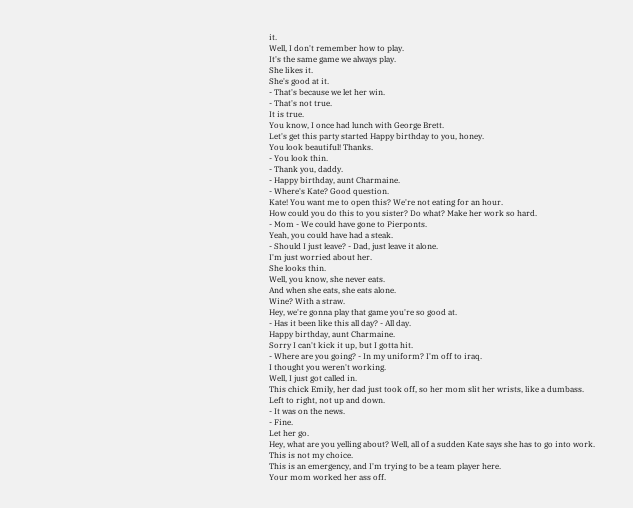it.
Well, I don't remember how to play.
It's the same game we always play.
She likes it.
She's good at it.
- That's because we let her win.
- That's not true.
It is true.
You know, I once had lunch with George Brett.
Let's get this party started Happy birthday to you, honey.
You look beautiful! Thanks.
- You look thin.
- Thank you, daddy.
- Happy birthday, aunt Charmaine.
- Where's Kate? Good question.
Kate! You want me to open this? We're not eating for an hour.
How could you do this to you sister? Do what? Make her work so hard.
- Mom - We could have gone to Pierponts.
Yeah, you could have had a steak.
- Should I just leave? - Dad, just leave it alone.
I'm just worried about her.
She looks thin.
Well, you know, she never eats.
And when she eats, she eats alone.
Wine? With a straw.
Hey, we're gonna play that game you're so good at.
- Has it been like this all day? - All day.
Happy birthday, aunt Charmaine.
Sorry I can't kick it up, but I gotta hit.
- Where are you going? - In my uniform? I'm off to iraq.
I thought you weren't working.
Well, I just got called in.
This chick Emily, her dad just took off, so her mom slit her wrists, like a dumbass.
Left to right, not up and down.
- It was on the news.
- Fine.
Let her go.
Hey, what are you yelling about? Well, all of a sudden Kate says she has to go into work.
This is not my choice.
This is an emergency, and I'm trying to be a team player here.
Your mom worked her ass off.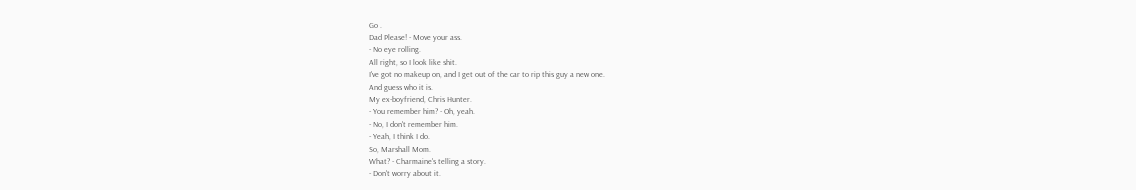Go .
Dad Please! - Move your ass.
- No eye rolling.
All right, so I look like shit.
I've got no makeup on, and I get out of the car to rip this guy a new one.
And guess who it is.
My ex-boyfriend, Chris Hunter.
- You remember him? - Oh, yeah.
- No, I don't remember him.
- Yeah, I think I do.
So, Marshall Mom.
What? - Charmaine's telling a story.
- Don't worry about it.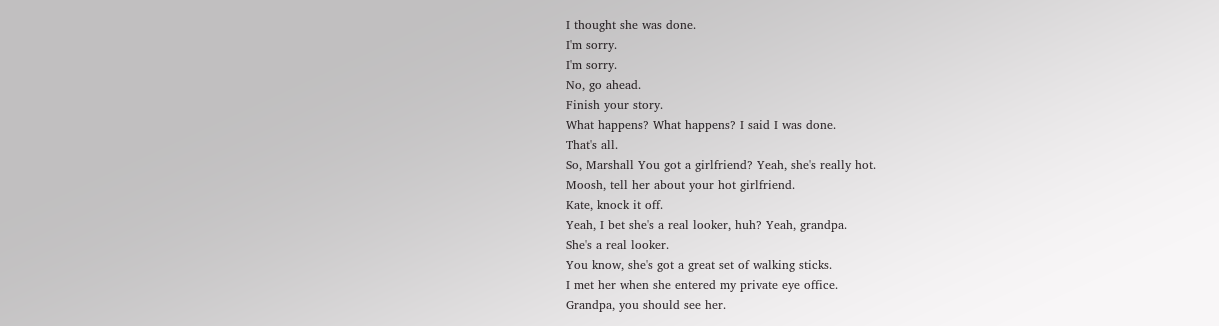I thought she was done.
I'm sorry.
I'm sorry.
No, go ahead.
Finish your story.
What happens? What happens? I said I was done.
That's all.
So, Marshall You got a girlfriend? Yeah, she's really hot.
Moosh, tell her about your hot girlfriend.
Kate, knock it off.
Yeah, I bet she's a real looker, huh? Yeah, grandpa.
She's a real looker.
You know, she's got a great set of walking sticks.
I met her when she entered my private eye office.
Grandpa, you should see her.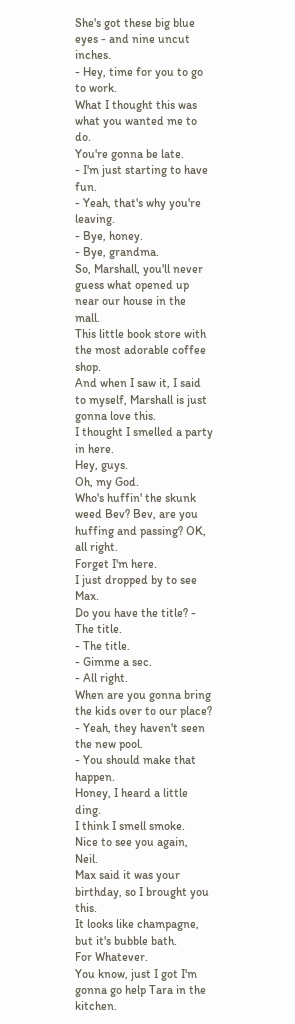She's got these big blue eyes - and nine uncut inches.
- Hey, time for you to go to work.
What I thought this was what you wanted me to do.
You're gonna be late.
- I'm just starting to have fun.
- Yeah, that's why you're leaving.
- Bye, honey.
- Bye, grandma.
So, Marshall, you'll never guess what opened up near our house in the mall.
This little book store with the most adorable coffee shop.
And when I saw it, I said to myself, Marshall is just gonna love this.
I thought I smelled a party in here.
Hey, guys.
Oh, my God.
Who's huffin' the skunk weed Bev? Bev, are you huffing and passing? OK, all right.
Forget I'm here.
I just dropped by to see Max.
Do you have the title? - The title.
- The title.
- Gimme a sec.
- All right.
When are you gonna bring the kids over to our place? - Yeah, they haven't seen the new pool.
- You should make that happen.
Honey, I heard a little ding.
I think I smell smoke.
Nice to see you again, Neil.
Max said it was your birthday, so I brought you this.
It looks like champagne, but it's bubble bath.
For Whatever.
You know, just I got I'm gonna go help Tara in the kitchen.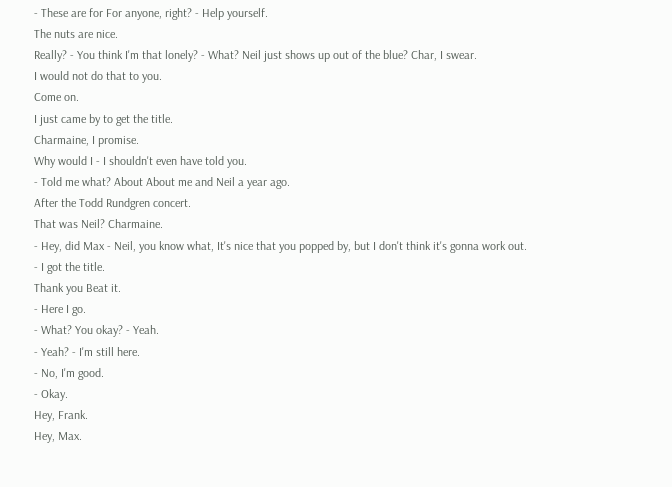- These are for For anyone, right? - Help yourself.
The nuts are nice.
Really? - You think I'm that lonely? - What? Neil just shows up out of the blue? Char, I swear.
I would not do that to you.
Come on.
I just came by to get the title.
Charmaine, I promise.
Why would I - I shouldn't even have told you.
- Told me what? About About me and Neil a year ago.
After the Todd Rundgren concert.
That was Neil? Charmaine.
- Hey, did Max - Neil, you know what, It's nice that you popped by, but I don't think it's gonna work out.
- I got the title.
Thank you Beat it.
- Here I go.
- What? You okay? - Yeah.
- Yeah? - I'm still here.
- No, I'm good.
- Okay.
Hey, Frank.
Hey, Max.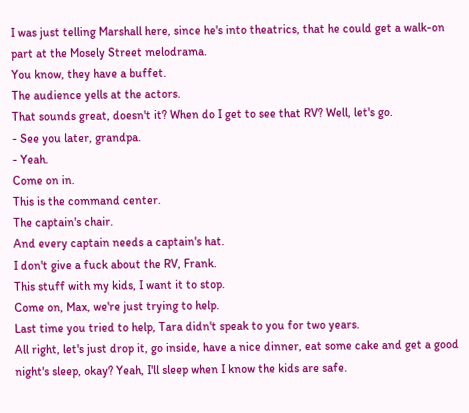I was just telling Marshall here, since he's into theatrics, that he could get a walk-on part at the Mosely Street melodrama.
You know, they have a buffet.
The audience yells at the actors.
That sounds great, doesn't it? When do I get to see that RV? Well, let's go.
- See you later, grandpa.
- Yeah.
Come on in.
This is the command center.
The captain's chair.
And every captain needs a captain's hat.
I don't give a fuck about the RV, Frank.
This stuff with my kids, I want it to stop.
Come on, Max, we're just trying to help.
Last time you tried to help, Tara didn't speak to you for two years.
All right, let's just drop it, go inside, have a nice dinner, eat some cake and get a good night's sleep, okay? Yeah, I'll sleep when I know the kids are safe.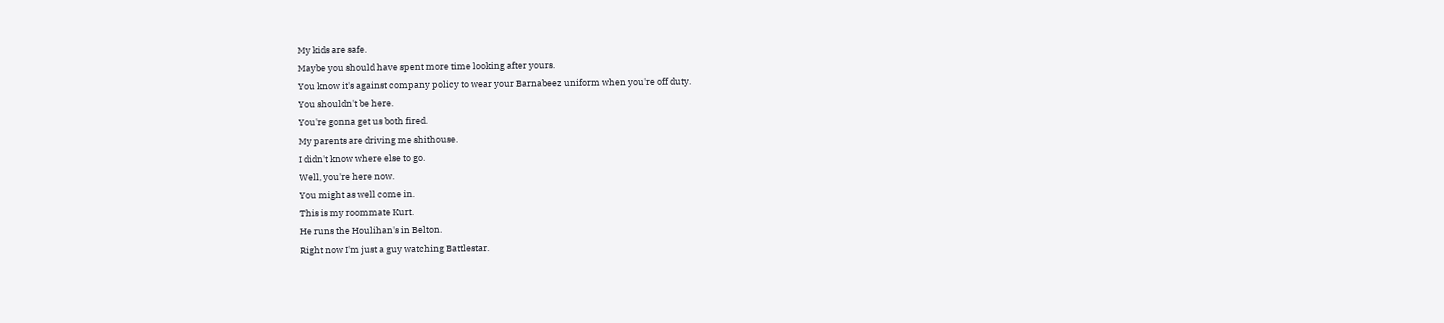My kids are safe.
Maybe you should have spent more time looking after yours.
You know it's against company policy to wear your Barnabeez uniform when you're off duty.
You shouldn't be here.
You're gonna get us both fired.
My parents are driving me shithouse.
I didn't know where else to go.
Well, you're here now.
You might as well come in.
This is my roommate Kurt.
He runs the Houlihan's in Belton.
Right now I'm just a guy watching Battlestar.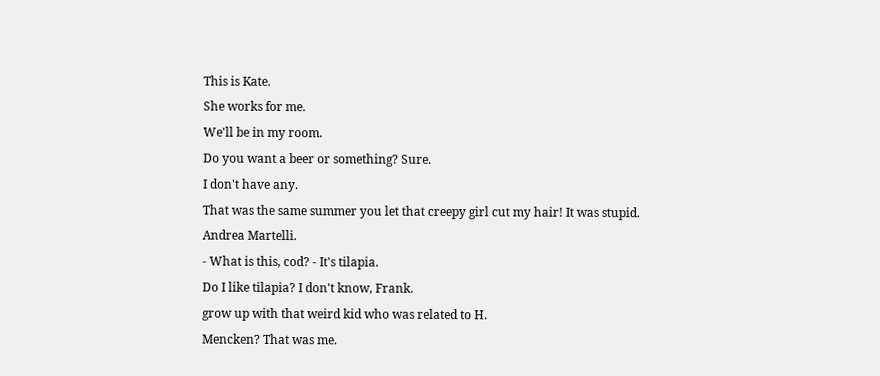This is Kate.
She works for me.
We'll be in my room.
Do you want a beer or something? Sure.
I don't have any.
That was the same summer you let that creepy girl cut my hair! It was stupid.
Andrea Martelli.
- What is this, cod? - It's tilapia.
Do I like tilapia? I don't know, Frank.
grow up with that weird kid who was related to H.
Mencken? That was me.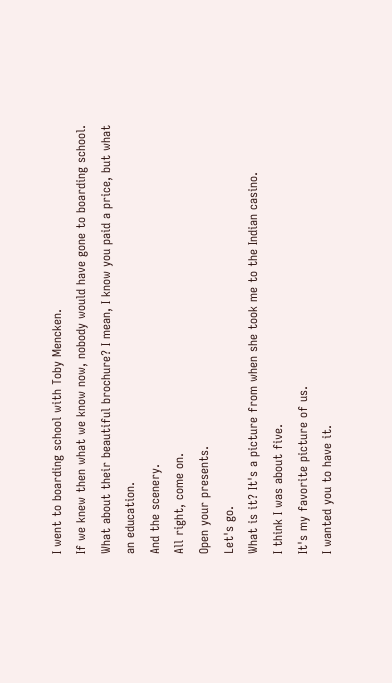I went to boarding school with Toby Mencken.
If we knew then what we know now, nobody would have gone to boarding school.
What about their beautiful brochure? I mean, I know you paid a price, but what an education.
And the scenery.
All right, come on.
Open your presents.
Let's go.
What is it? It's a picture from when she took me to the Indian casino.
I think I was about five.
It's my favorite picture of us.
I wanted you to have it.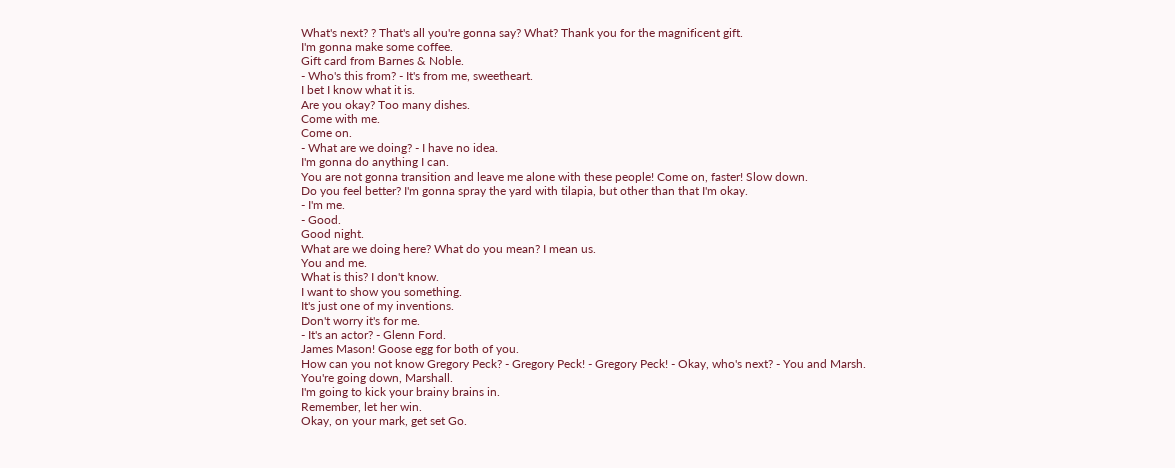What's next? ? That's all you're gonna say? What? Thank you for the magnificent gift.
I'm gonna make some coffee.
Gift card from Barnes & Noble.
- Who's this from? - It's from me, sweetheart.
I bet I know what it is.
Are you okay? Too many dishes.
Come with me.
Come on.
- What are we doing? - I have no idea.
I'm gonna do anything I can.
You are not gonna transition and leave me alone with these people! Come on, faster! Slow down.
Do you feel better? I'm gonna spray the yard with tilapia, but other than that I'm okay.
- I'm me.
- Good.
Good night.
What are we doing here? What do you mean? I mean us.
You and me.
What is this? I don't know.
I want to show you something.
It's just one of my inventions.
Don't worry it's for me.
- It's an actor? - Glenn Ford.
James Mason! Goose egg for both of you.
How can you not know Gregory Peck? - Gregory Peck! - Gregory Peck! - Okay, who's next? - You and Marsh.
You're going down, Marshall.
I'm going to kick your brainy brains in.
Remember, let her win.
Okay, on your mark, get set Go.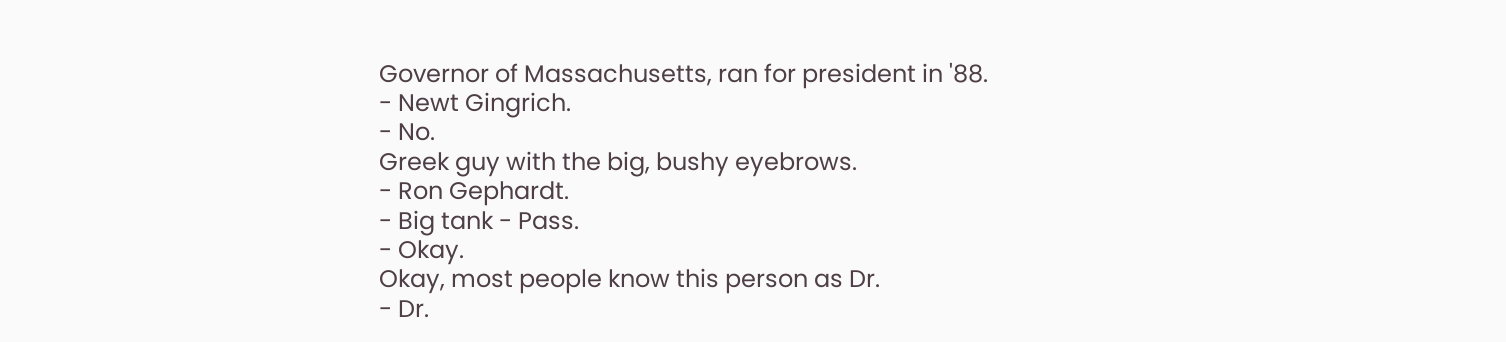Governor of Massachusetts, ran for president in '88.
- Newt Gingrich.
- No.
Greek guy with the big, bushy eyebrows.
- Ron Gephardt.
- Big tank - Pass.
- Okay.
Okay, most people know this person as Dr.
- Dr.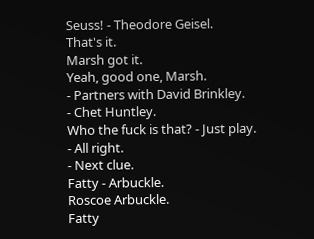Seuss! - Theodore Geisel.
That's it.
Marsh got it.
Yeah, good one, Marsh.
- Partners with David Brinkley.
- Chet Huntley.
Who the fuck is that? - Just play.
- All right.
- Next clue.
Fatty - Arbuckle.
Roscoe Arbuckle.
Fatty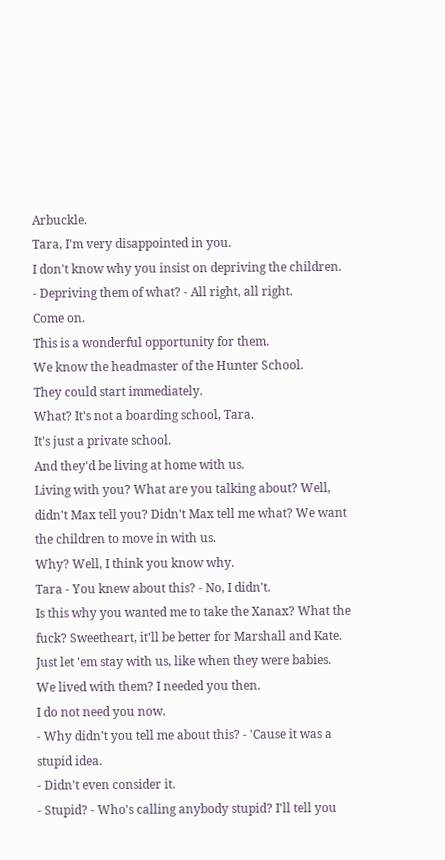Arbuckle.
Tara, I'm very disappointed in you.
I don't know why you insist on depriving the children.
- Depriving them of what? - All right, all right.
Come on.
This is a wonderful opportunity for them.
We know the headmaster of the Hunter School.
They could start immediately.
What? It's not a boarding school, Tara.
It's just a private school.
And they'd be living at home with us.
Living with you? What are you talking about? Well, didn't Max tell you? Didn't Max tell me what? We want the children to move in with us.
Why? Well, I think you know why.
Tara - You knew about this? - No, I didn't.
Is this why you wanted me to take the Xanax? What the fuck? Sweetheart, it'll be better for Marshall and Kate.
Just let 'em stay with us, like when they were babies.
We lived with them? I needed you then.
I do not need you now.
- Why didn't you tell me about this? - 'Cause it was a stupid idea.
- Didn't even consider it.
- Stupid? - Who's calling anybody stupid? I'll tell you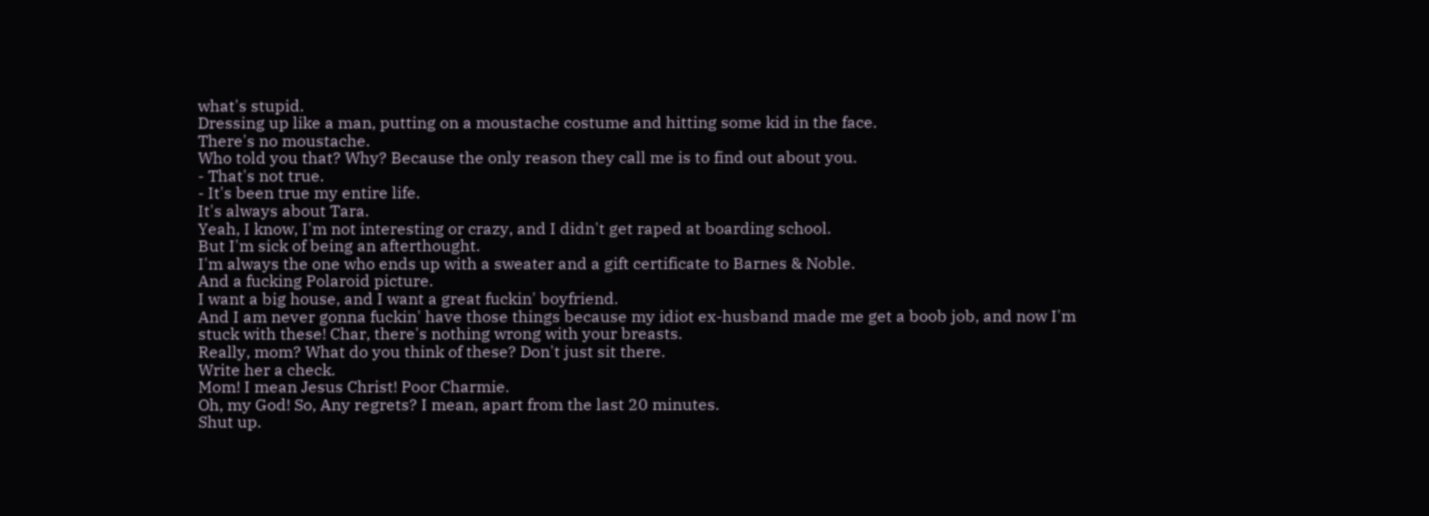what's stupid.
Dressing up like a man, putting on a moustache costume and hitting some kid in the face.
There's no moustache.
Who told you that? Why? Because the only reason they call me is to find out about you.
- That's not true.
- It's been true my entire life.
It's always about Tara.
Yeah, I know, I'm not interesting or crazy, and I didn't get raped at boarding school.
But I'm sick of being an afterthought.
I'm always the one who ends up with a sweater and a gift certificate to Barnes & Noble.
And a fucking Polaroid picture.
I want a big house, and I want a great fuckin' boyfriend.
And I am never gonna fuckin' have those things because my idiot ex-husband made me get a boob job, and now I'm stuck with these! Char, there's nothing wrong with your breasts.
Really, mom? What do you think of these? Don't just sit there.
Write her a check.
Mom! I mean Jesus Christ! Poor Charmie.
Oh, my God! So, Any regrets? I mean, apart from the last 20 minutes.
Shut up.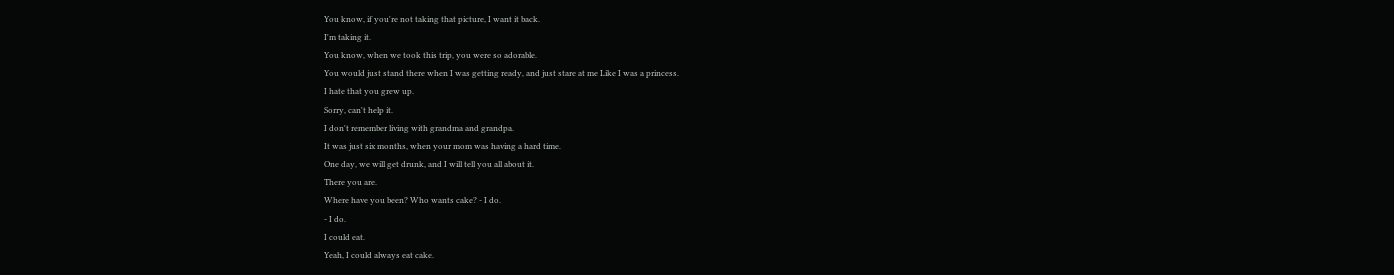You know, if you're not taking that picture, I want it back.
I'm taking it.
You know, when we took this trip, you were so adorable.
You would just stand there when I was getting ready, and just stare at me Like I was a princess.
I hate that you grew up.
Sorry, can't help it.
I don't remember living with grandma and grandpa.
It was just six months, when your mom was having a hard time.
One day, we will get drunk, and I will tell you all about it.
There you are.
Where have you been? Who wants cake? - I do.
- I do.
I could eat.
Yeah, I could always eat cake.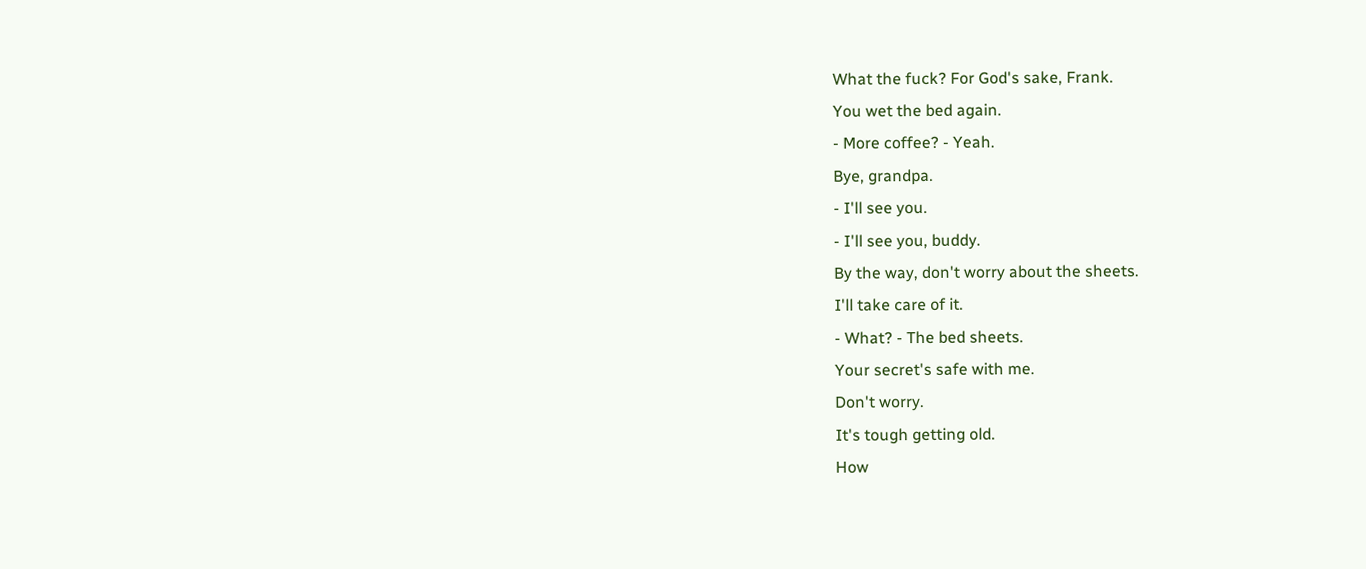What the fuck? For God's sake, Frank.
You wet the bed again.
- More coffee? - Yeah.
Bye, grandpa.
- I'll see you.
- I'll see you, buddy.
By the way, don't worry about the sheets.
I'll take care of it.
- What? - The bed sheets.
Your secret's safe with me.
Don't worry.
It's tough getting old.
How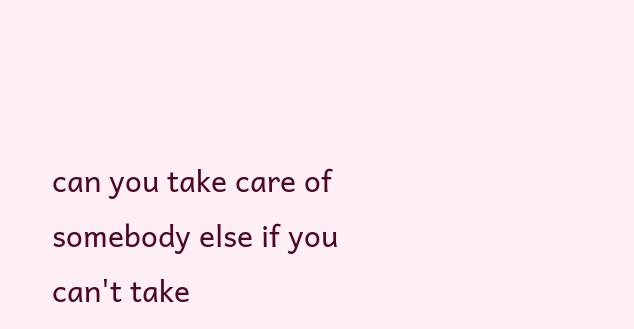can you take care of somebody else if you can't take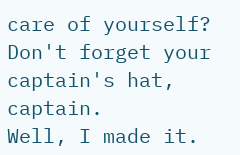care of yourself? Don't forget your captain's hat, captain.
Well, I made it.